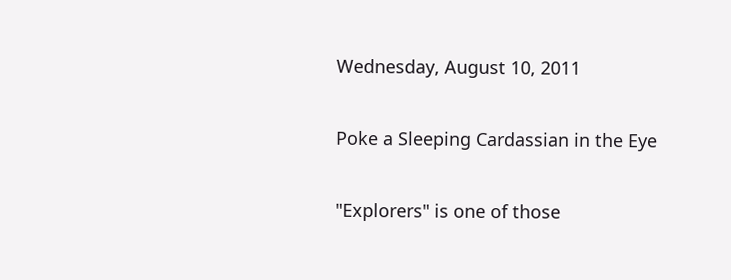Wednesday, August 10, 2011

Poke a Sleeping Cardassian in the Eye

"Explorers" is one of those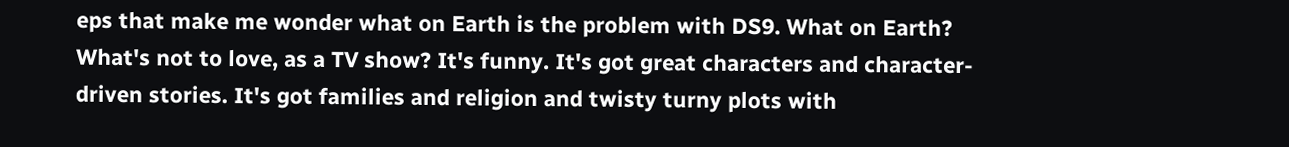eps that make me wonder what on Earth is the problem with DS9. What on Earth? What's not to love, as a TV show? It's funny. It's got great characters and character-driven stories. It's got families and religion and twisty turny plots with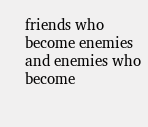friends who become enemies and enemies who become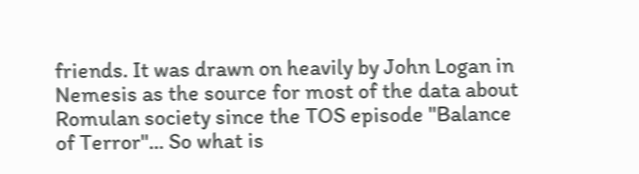friends. It was drawn on heavily by John Logan in Nemesis as the source for most of the data about Romulan society since the TOS episode "Balance of Terror"... So what is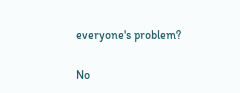everyone's problem?

No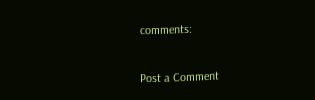comments:

Post a Comment